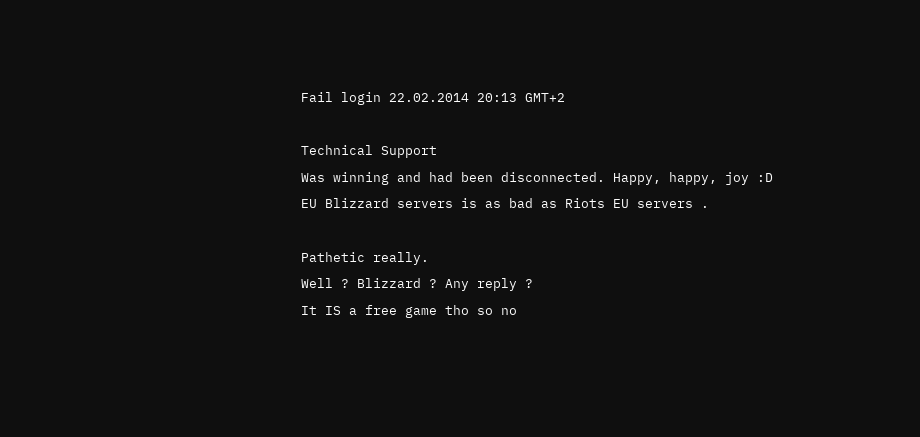Fail login 22.02.2014 20:13 GMT+2

Technical Support
Was winning and had been disconnected. Happy, happy, joy :D
EU Blizzard servers is as bad as Riots EU servers .

Pathetic really.
Well ? Blizzard ? Any reply ?
It IS a free game tho so no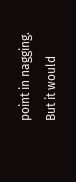point in nagging.
But it would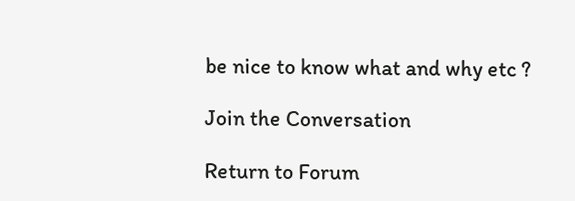be nice to know what and why etc ?

Join the Conversation

Return to Forum